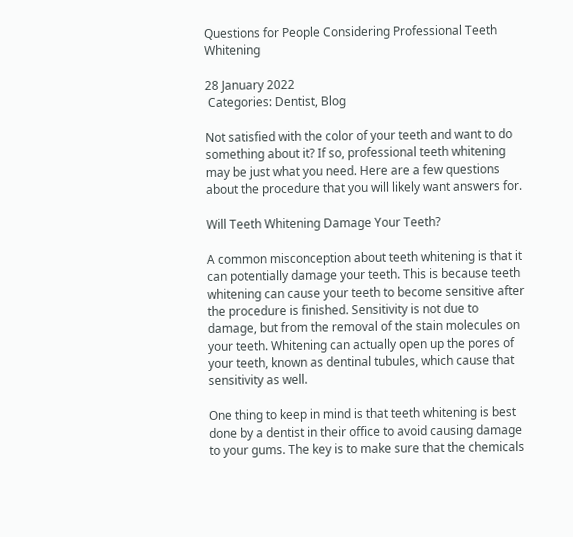Questions for People Considering Professional Teeth Whitening

28 January 2022
 Categories: Dentist, Blog

Not satisfied with the color of your teeth and want to do something about it? If so, professional teeth whitening may be just what you need. Here are a few questions about the procedure that you will likely want answers for.

Will Teeth Whitening Damage Your Teeth?

A common misconception about teeth whitening is that it can potentially damage your teeth. This is because teeth whitening can cause your teeth to become sensitive after the procedure is finished. Sensitivity is not due to damage, but from the removal of the stain molecules on your teeth. Whitening can actually open up the pores of your teeth, known as dentinal tubules, which cause that sensitivity as well.

One thing to keep in mind is that teeth whitening is best done by a dentist in their office to avoid causing damage to your gums. The key is to make sure that the chemicals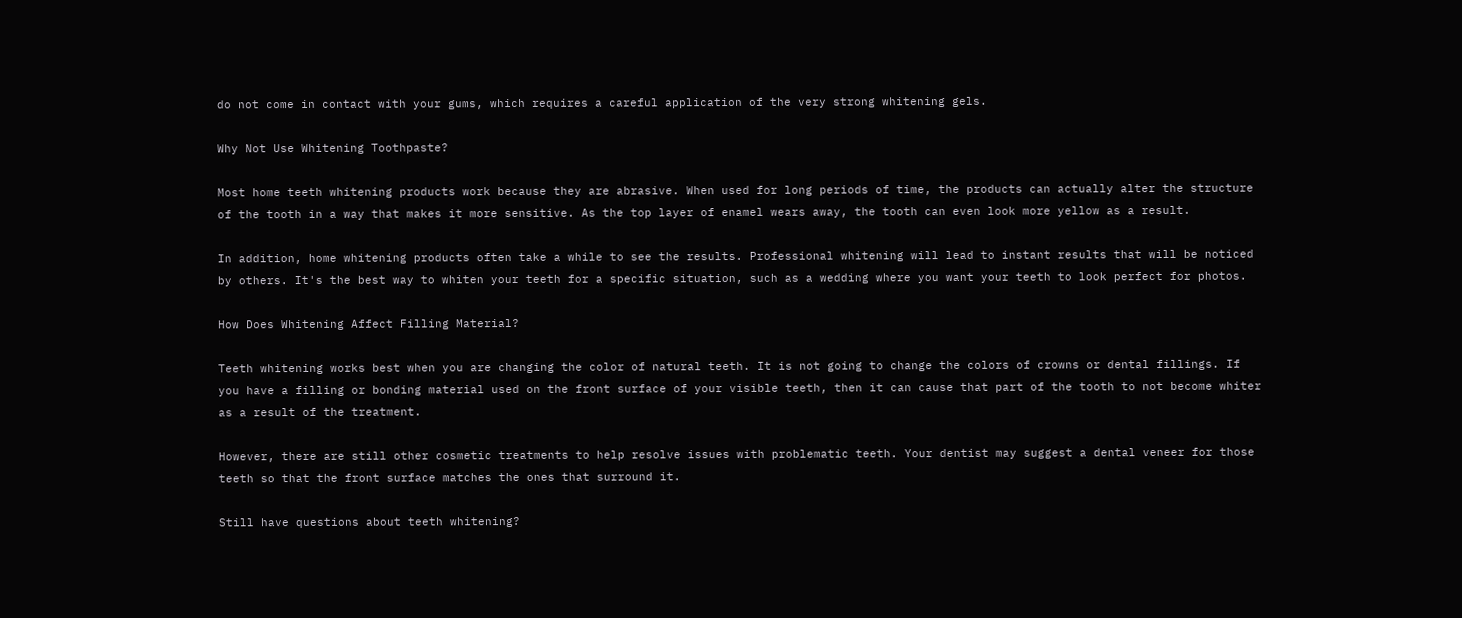do not come in contact with your gums, which requires a careful application of the very strong whitening gels.

Why Not Use Whitening Toothpaste?

Most home teeth whitening products work because they are abrasive. When used for long periods of time, the products can actually alter the structure of the tooth in a way that makes it more sensitive. As the top layer of enamel wears away, the tooth can even look more yellow as a result.

In addition, home whitening products often take a while to see the results. Professional whitening will lead to instant results that will be noticed by others. It's the best way to whiten your teeth for a specific situation, such as a wedding where you want your teeth to look perfect for photos.

How Does Whitening Affect Filling Material?

Teeth whitening works best when you are changing the color of natural teeth. It is not going to change the colors of crowns or dental fillings. If you have a filling or bonding material used on the front surface of your visible teeth, then it can cause that part of the tooth to not become whiter as a result of the treatment.

However, there are still other cosmetic treatments to help resolve issues with problematic teeth. Your dentist may suggest a dental veneer for those teeth so that the front surface matches the ones that surround it.

Still have questions about teeth whitening?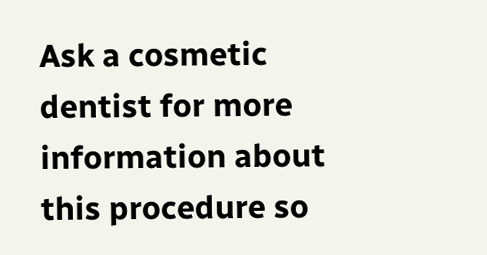Ask a cosmetic dentist for more information about this procedure so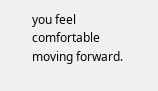you feel comfortable moving forward.